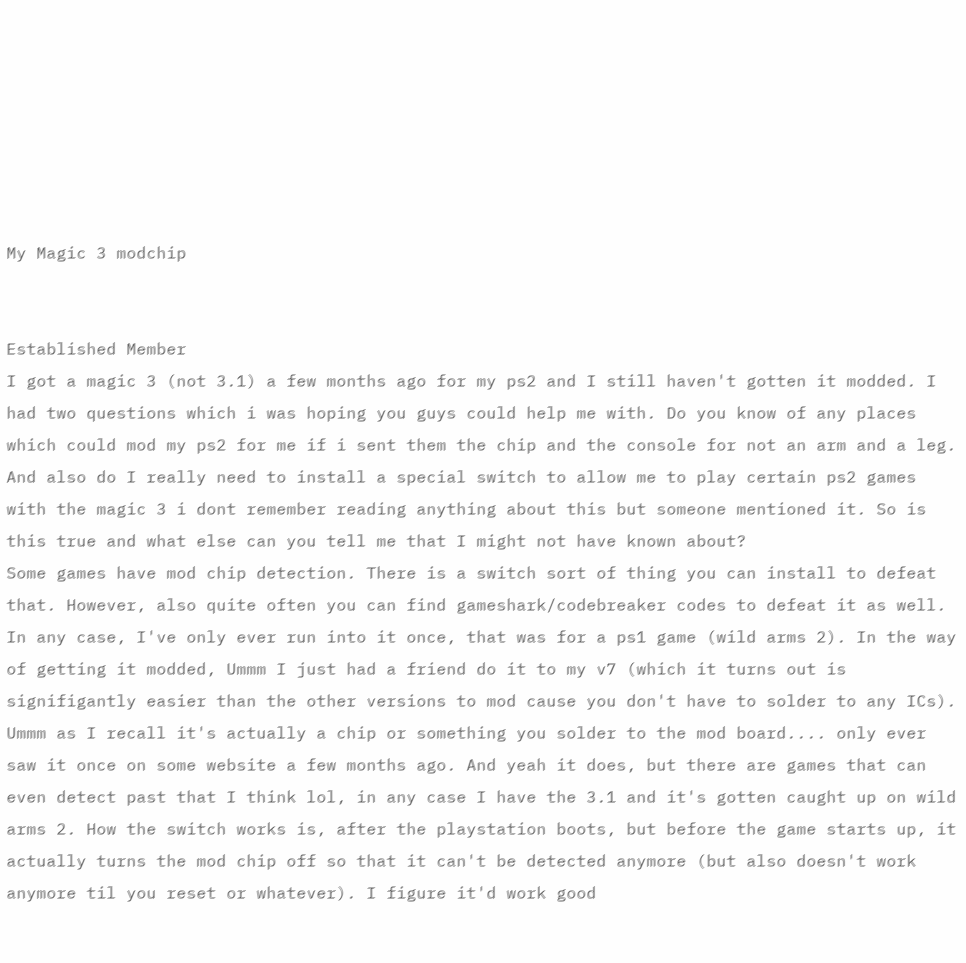My Magic 3 modchip


Established Member
I got a magic 3 (not 3.1) a few months ago for my ps2 and I still haven't gotten it modded. I had two questions which i was hoping you guys could help me with. Do you know of any places which could mod my ps2 for me if i sent them the chip and the console for not an arm and a leg. And also do I really need to install a special switch to allow me to play certain ps2 games with the magic 3 i dont remember reading anything about this but someone mentioned it. So is this true and what else can you tell me that I might not have known about?
Some games have mod chip detection. There is a switch sort of thing you can install to defeat that. However, also quite often you can find gameshark/codebreaker codes to defeat it as well. In any case, I've only ever run into it once, that was for a ps1 game (wild arms 2). In the way of getting it modded, Ummm I just had a friend do it to my v7 (which it turns out is signifigantly easier than the other versions to mod cause you don't have to solder to any ICs).
Ummm as I recall it's actually a chip or something you solder to the mod board.... only ever saw it once on some website a few months ago. And yeah it does, but there are games that can even detect past that I think lol, in any case I have the 3.1 and it's gotten caught up on wild arms 2. How the switch works is, after the playstation boots, but before the game starts up, it actually turns the mod chip off so that it can't be detected anymore (but also doesn't work anymore til you reset or whatever). I figure it'd work good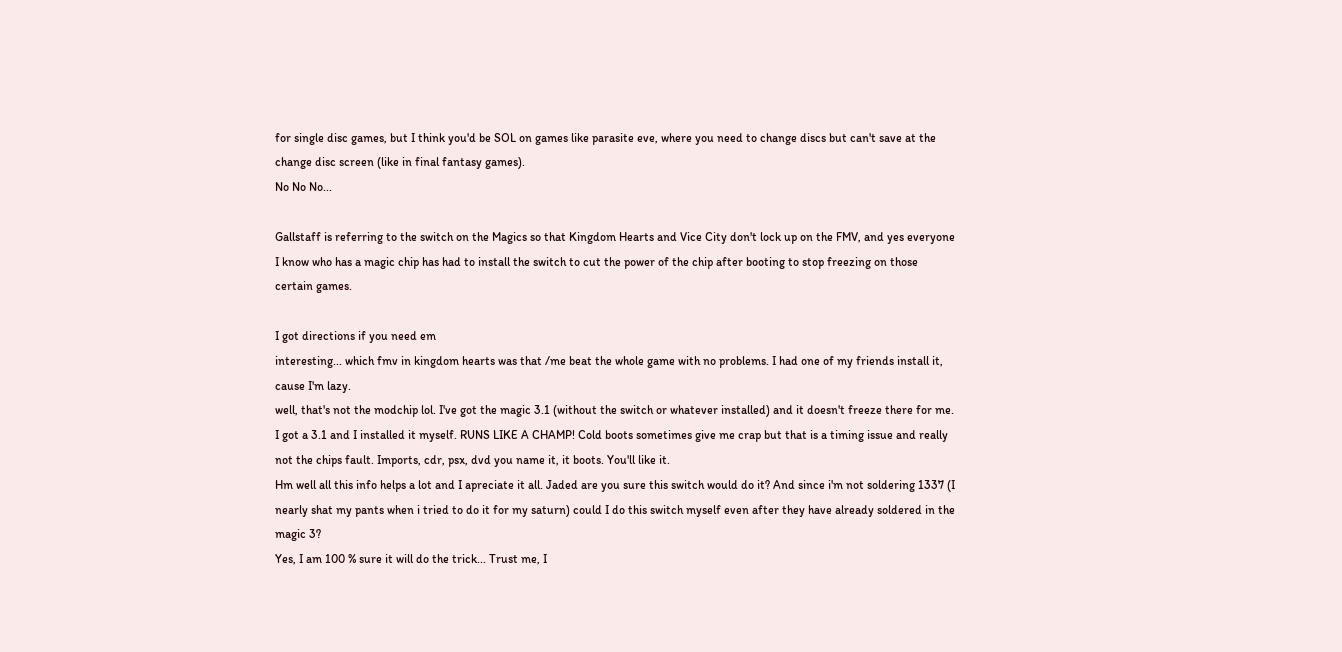for single disc games, but I think you'd be SOL on games like parasite eve, where you need to change discs but can't save at the change disc screen (like in final fantasy games).
No No No...

Gallstaff is referring to the switch on the Magics so that Kingdom Hearts and Vice City don't lock up on the FMV, and yes everyone I know who has a magic chip has had to install the switch to cut the power of the chip after booting to stop freezing on those certain games.

I got directions if you need em
interesting... which fmv in kingdom hearts was that /me beat the whole game with no problems. I had one of my friends install it, cause I'm lazy.
well, that's not the modchip lol. I've got the magic 3.1 (without the switch or whatever installed) and it doesn't freeze there for me.
I got a 3.1 and I installed it myself. RUNS LIKE A CHAMP! Cold boots sometimes give me crap but that is a timing issue and really not the chips fault. Imports, cdr, psx, dvd you name it, it boots. You'll like it.
Hm well all this info helps a lot and I apreciate it all. Jaded are you sure this switch would do it? And since i'm not soldering 1337 (I nearly shat my pants when i tried to do it for my saturn) could I do this switch myself even after they have already soldered in the magic 3?
Yes, I am 100 % sure it will do the trick... Trust me, I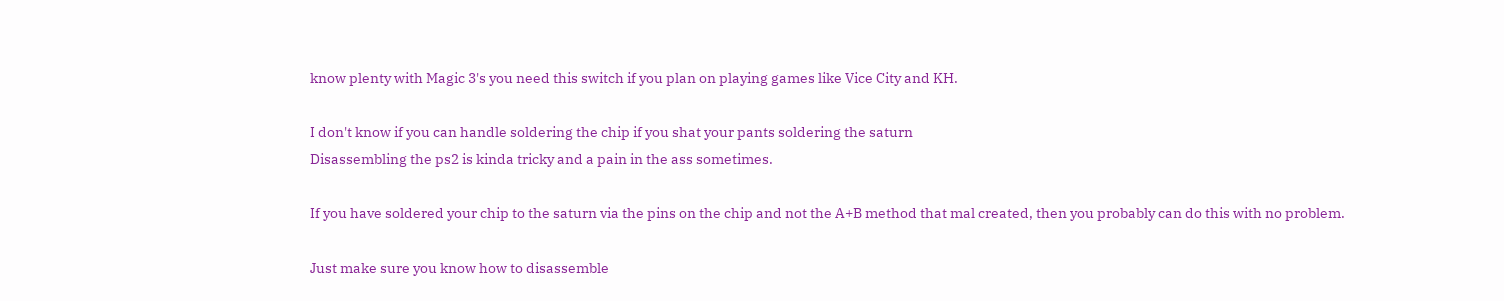know plenty with Magic 3's you need this switch if you plan on playing games like Vice City and KH.

I don't know if you can handle soldering the chip if you shat your pants soldering the saturn
Disassembling the ps2 is kinda tricky and a pain in the ass sometimes.

If you have soldered your chip to the saturn via the pins on the chip and not the A+B method that mal created, then you probably can do this with no problem.

Just make sure you know how to disassemble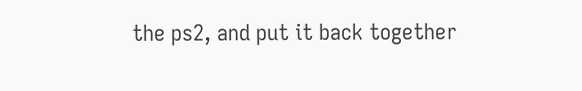the ps2, and put it back together